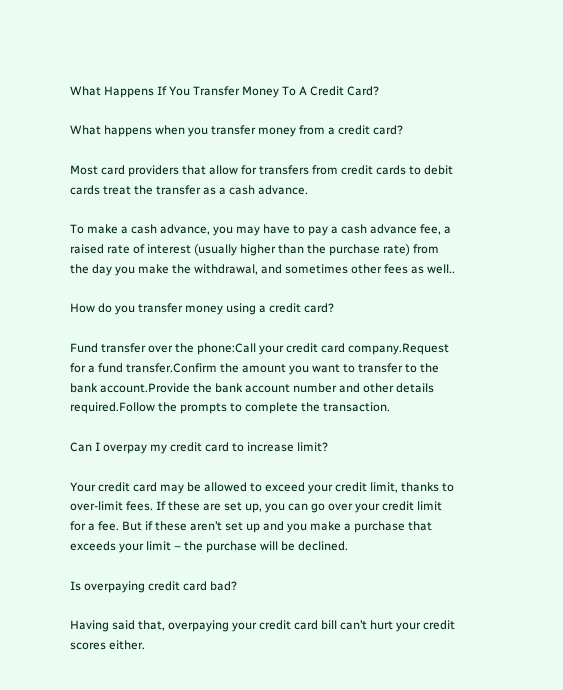What Happens If You Transfer Money To A Credit Card?

What happens when you transfer money from a credit card?

Most card providers that allow for transfers from credit cards to debit cards treat the transfer as a cash advance.

To make a cash advance, you may have to pay a cash advance fee, a raised rate of interest (usually higher than the purchase rate) from the day you make the withdrawal, and sometimes other fees as well..

How do you transfer money using a credit card?

Fund transfer over the phone:Call your credit card company.Request for a fund transfer.Confirm the amount you want to transfer to the bank account.Provide the bank account number and other details required.Follow the prompts to complete the transaction.

Can I overpay my credit card to increase limit?

Your credit card may be allowed to exceed your credit limit, thanks to over-limit fees. If these are set up, you can go over your credit limit for a fee. But if these aren’t set up and you make a purchase that exceeds your limit – the purchase will be declined.

Is overpaying credit card bad?

Having said that, overpaying your credit card bill can’t hurt your credit scores either.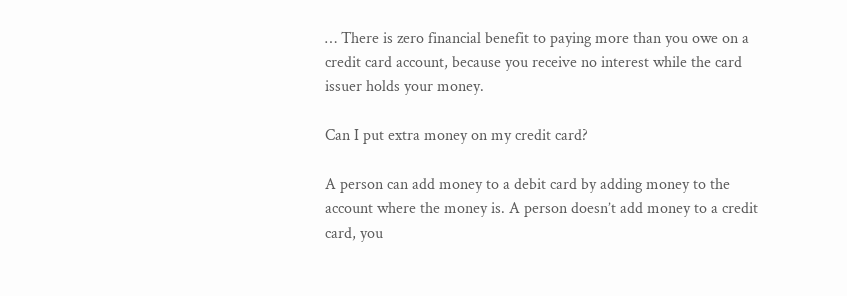… There is zero financial benefit to paying more than you owe on a credit card account, because you receive no interest while the card issuer holds your money.

Can I put extra money on my credit card?

A person can add money to a debit card by adding money to the account where the money is. A person doesn’t add money to a credit card, you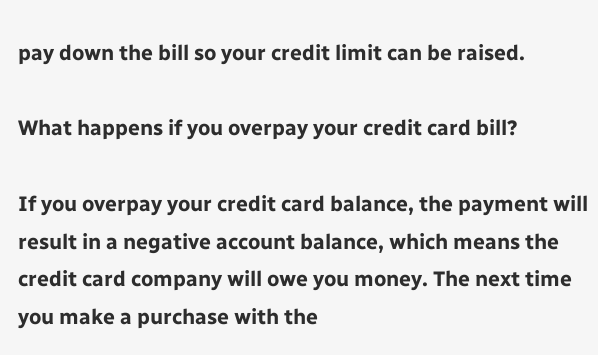pay down the bill so your credit limit can be raised.

What happens if you overpay your credit card bill?

If you overpay your credit card balance, the payment will result in a negative account balance, which means the credit card company will owe you money. The next time you make a purchase with the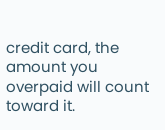credit card, the amount you overpaid will count toward it.